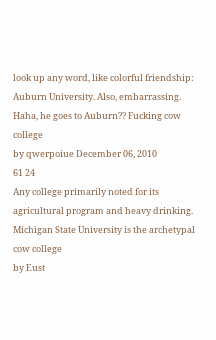look up any word, like colorful friendship:
Auburn University. Also, embarrassing.
Haha, he goes to Auburn?? Fucking cow college
by qwerpoiue December 06, 2010
61 24
Any college primarily noted for its agricultural program and heavy drinking.
Michigan State University is the archetypal cow college
by Eust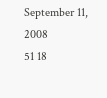September 11, 2008
51 18